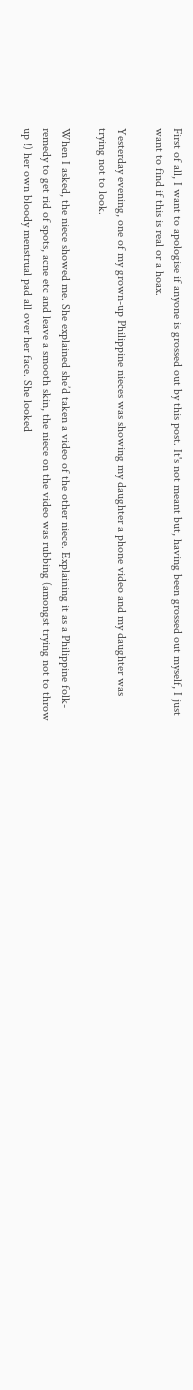First of all, I want to apologise if anyone is grossed out by this post. It's not meant but, having been grossed out myself, I just want to find if this is real or a hoax.

Yesterday evening, one of my grown-up Philippine nieces was showing my daughter a phone video and my daughter was trying not to look.

When I asked, the niece showed me. She explained she’d taken a video of the other niece. Explaining it as a Philippine folk-remedy to get rid of spots, acne etc and leave a smooth skin, the niece on the video was rubbing (amongst trying not to throw up !) her own bloody menstrual pad all over her face. She looked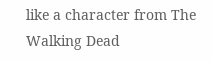like a character from The Walking Dead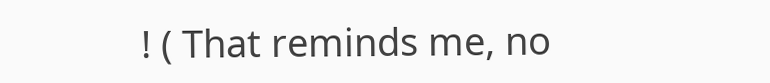! ( That reminds me, no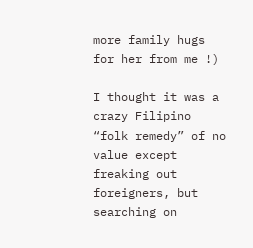more family hugs for her from me !)

I thought it was a crazy Filipino “folk remedy” of no value except freaking out foreigners, but searching on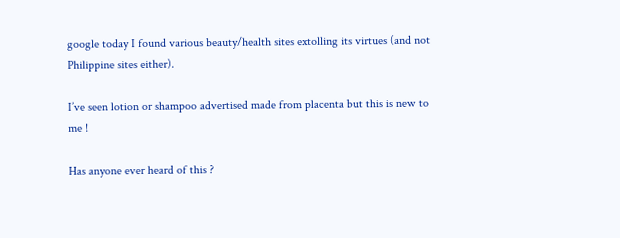google today I found various beauty/health sites extolling its virtues (and not Philippine sites either).

I’ve seen lotion or shampoo advertised made from placenta but this is new to me !

Has anyone ever heard of this ?